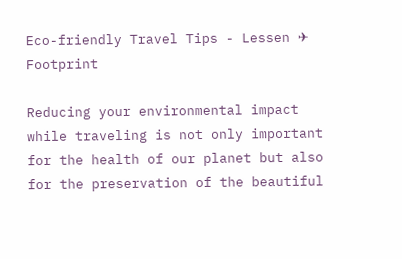Eco-friendly Travel Tips - Lessen ✈ Footprint

Reducing your environmental impact while traveling is not only important for the health of our planet but also for the preservation of the beautiful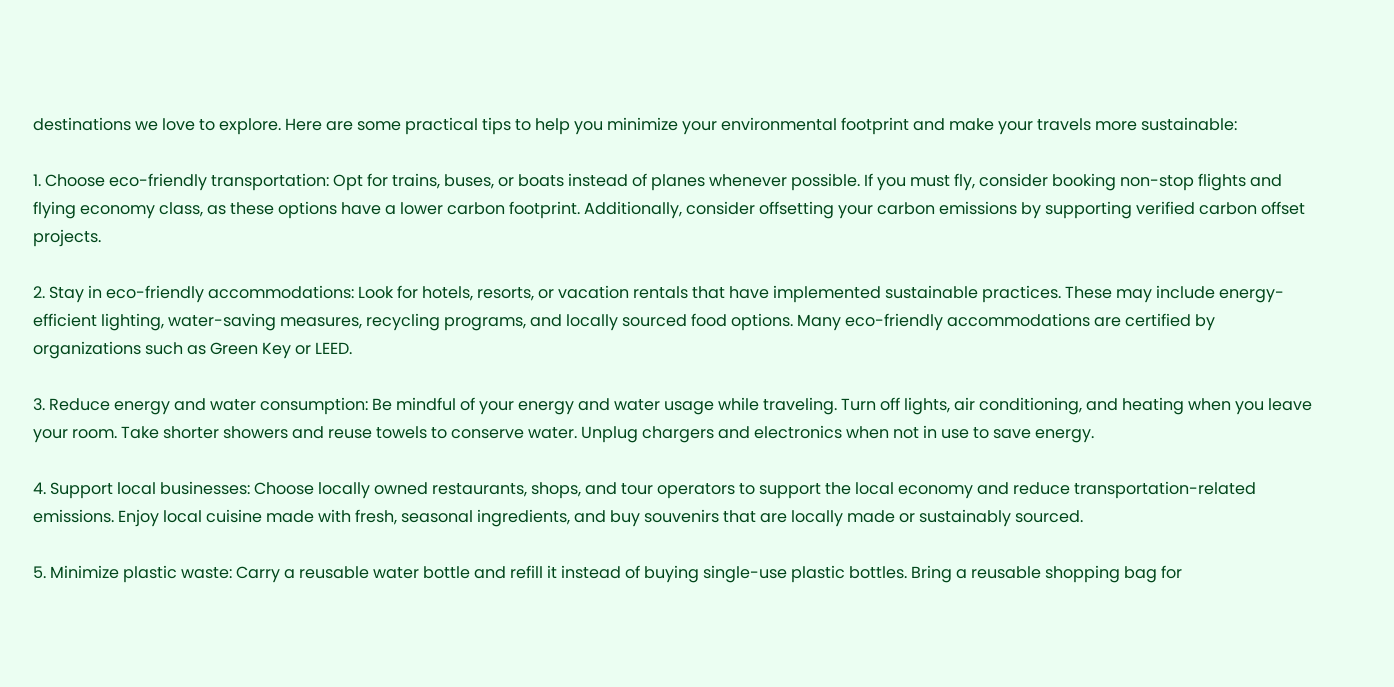destinations we love to explore. Here are some practical tips to help you minimize your environmental footprint and make your travels more sustainable:

1. Choose eco-friendly transportation: Opt for trains, buses, or boats instead of planes whenever possible. If you must fly, consider booking non-stop flights and flying economy class, as these options have a lower carbon footprint. Additionally, consider offsetting your carbon emissions by supporting verified carbon offset projects.

2. Stay in eco-friendly accommodations: Look for hotels, resorts, or vacation rentals that have implemented sustainable practices. These may include energy-efficient lighting, water-saving measures, recycling programs, and locally sourced food options. Many eco-friendly accommodations are certified by organizations such as Green Key or LEED.

3. Reduce energy and water consumption: Be mindful of your energy and water usage while traveling. Turn off lights, air conditioning, and heating when you leave your room. Take shorter showers and reuse towels to conserve water. Unplug chargers and electronics when not in use to save energy.

4. Support local businesses: Choose locally owned restaurants, shops, and tour operators to support the local economy and reduce transportation-related emissions. Enjoy local cuisine made with fresh, seasonal ingredients, and buy souvenirs that are locally made or sustainably sourced.

5. Minimize plastic waste: Carry a reusable water bottle and refill it instead of buying single-use plastic bottles. Bring a reusable shopping bag for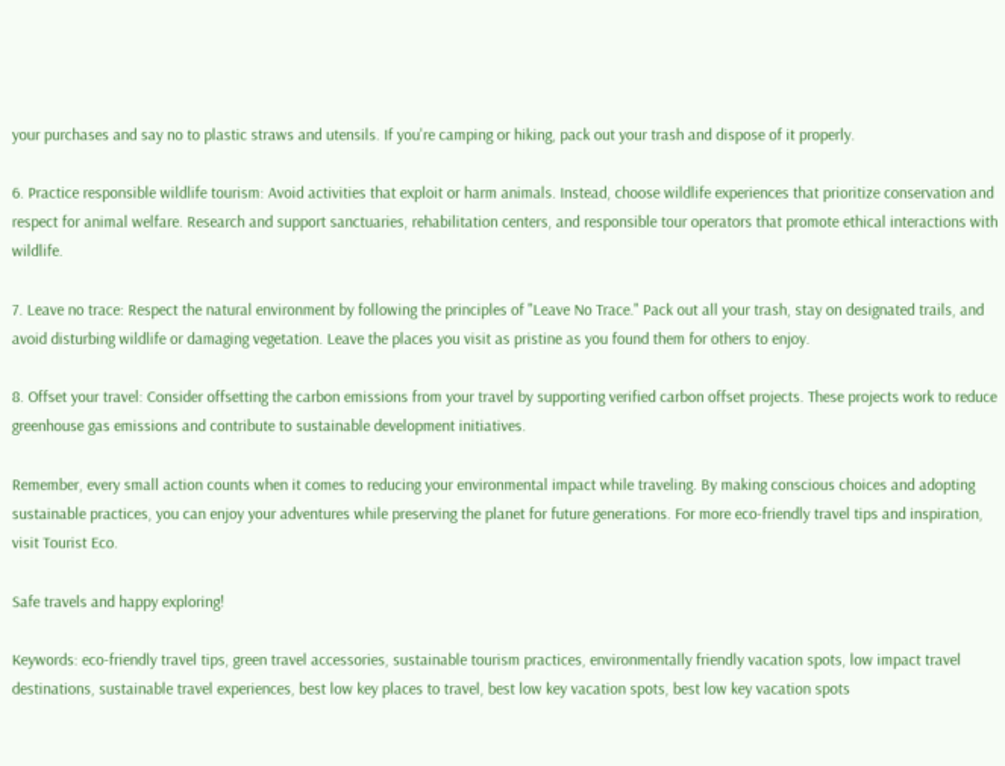your purchases and say no to plastic straws and utensils. If you're camping or hiking, pack out your trash and dispose of it properly.

6. Practice responsible wildlife tourism: Avoid activities that exploit or harm animals. Instead, choose wildlife experiences that prioritize conservation and respect for animal welfare. Research and support sanctuaries, rehabilitation centers, and responsible tour operators that promote ethical interactions with wildlife.

7. Leave no trace: Respect the natural environment by following the principles of "Leave No Trace." Pack out all your trash, stay on designated trails, and avoid disturbing wildlife or damaging vegetation. Leave the places you visit as pristine as you found them for others to enjoy.

8. Offset your travel: Consider offsetting the carbon emissions from your travel by supporting verified carbon offset projects. These projects work to reduce greenhouse gas emissions and contribute to sustainable development initiatives.

Remember, every small action counts when it comes to reducing your environmental impact while traveling. By making conscious choices and adopting sustainable practices, you can enjoy your adventures while preserving the planet for future generations. For more eco-friendly travel tips and inspiration, visit Tourist Eco.

Safe travels and happy exploring!

Keywords: eco-friendly travel tips, green travel accessories, sustainable tourism practices, environmentally friendly vacation spots, low impact travel destinations, sustainable travel experiences, best low key places to travel, best low key vacation spots, best low key vacation spots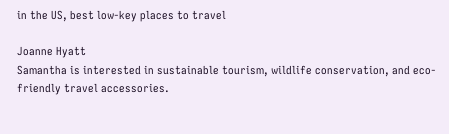in the US, best low-key places to travel

Joanne Hyatt
Samantha is interested in sustainable tourism, wildlife conservation, and eco-friendly travel accessories.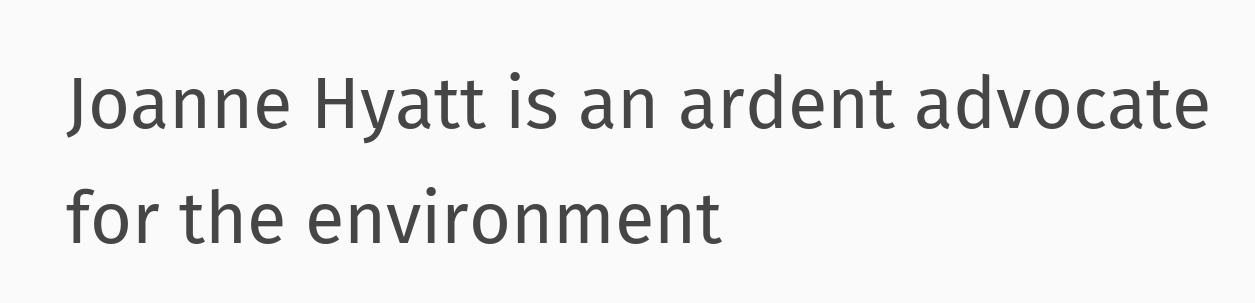Joanne Hyatt is an ardent advocate for the environment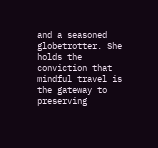and a seasoned globetrotter. She holds the conviction that mindful travel is the gateway to preserving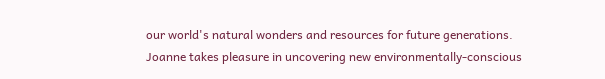our world's natural wonders and resources for future generations. Joanne takes pleasure in uncovering new environmentally-conscious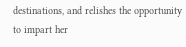destinations, and relishes the opportunity to impart her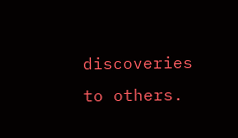discoveries to others.